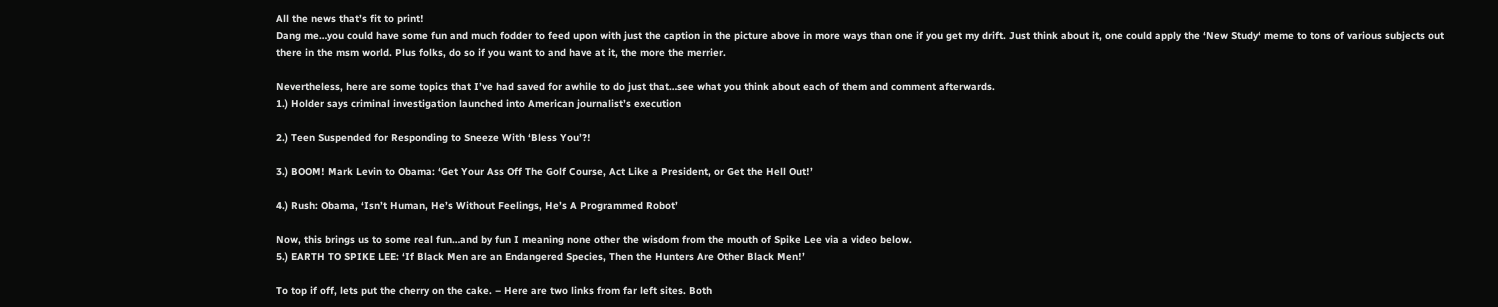All the news that’s fit to print!
Dang me…you could have some fun and much fodder to feed upon with just the caption in the picture above in more ways than one if you get my drift. Just think about it, one could apply the ‘New Study‘ meme to tons of various subjects out there in the msm world. Plus folks, do so if you want to and have at it, the more the merrier.

Nevertheless, here are some topics that I’ve had saved for awhile to do just that…see what you think about each of them and comment afterwards.
1.) Holder says criminal investigation launched into American journalist’s execution

2.) Teen Suspended for Responding to Sneeze With ‘Bless You’?!

3.) BOOM! Mark Levin to Obama: ‘Get Your Ass Off The Golf Course, Act Like a President, or Get the Hell Out!’

4.) Rush: Obama, ‘Isn’t Human, He’s Without Feelings, He’s A Programmed Robot’

Now, this brings us to some real fun…and by fun I meaning none other the wisdom from the mouth of Spike Lee via a video below.
5.) EARTH TO SPIKE LEE: ‘If Black Men are an Endangered Species, Then the Hunters Are Other Black Men!’

To top if off, lets put the cherry on the cake. – Here are two links from far left sites. Both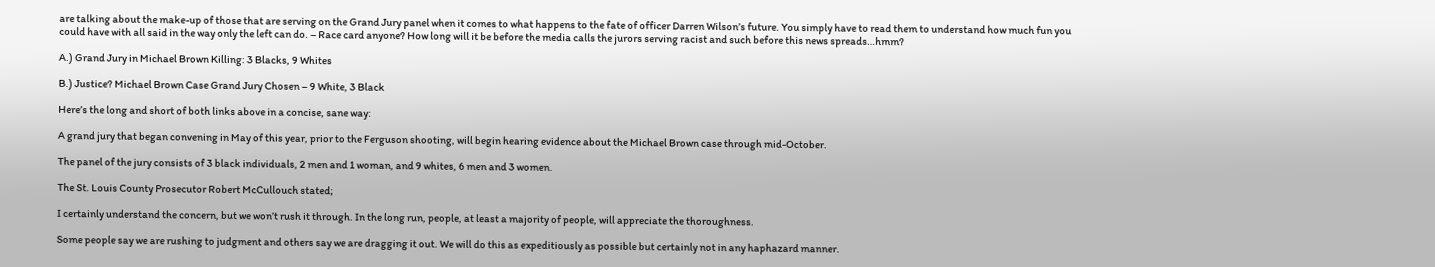are talking about the make-up of those that are serving on the Grand Jury panel when it comes to what happens to the fate of officer Darren Wilson’s future. You simply have to read them to understand how much fun you could have with all said in the way only the left can do. – Race card anyone? How long will it be before the media calls the jurors serving racist and such before this news spreads…hmm?

A.) Grand Jury in Michael Brown Killing: 3 Blacks, 9 Whites

B.) Justice? Michael Brown Case Grand Jury Chosen – 9 White, 3 Black

Here’s the long and short of both links above in a concise, sane way:

A grand jury that began convening in May of this year, prior to the Ferguson shooting, will begin hearing evidence about the Michael Brown case through mid-October.

The panel of the jury consists of 3 black individuals, 2 men and 1 woman, and 9 whites, 6 men and 3 women.

The St. Louis County Prosecutor Robert McCullouch stated;

I certainly understand the concern, but we won’t rush it through. In the long run, people, at least a majority of people, will appreciate the thoroughness.

Some people say we are rushing to judgment and others say we are dragging it out. We will do this as expeditiously as possible but certainly not in any haphazard manner.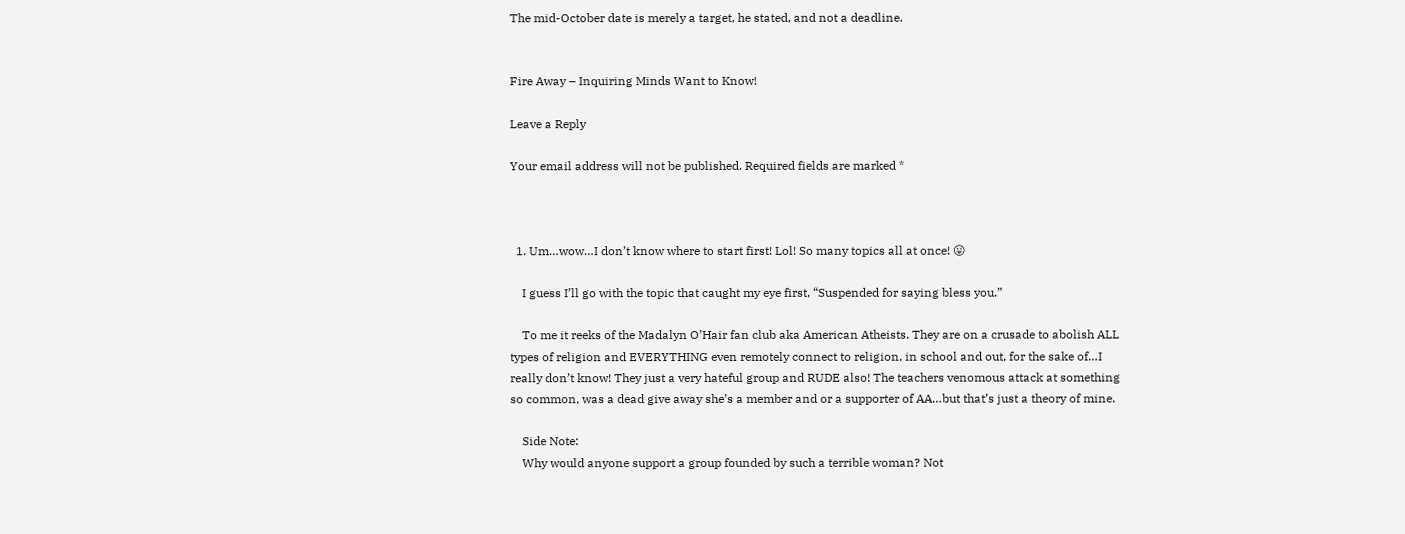The mid-October date is merely a target, he stated, and not a deadline.


Fire Away – Inquiring Minds Want to Know!

Leave a Reply

Your email address will not be published. Required fields are marked *



  1. Um…wow…I don’t know where to start first! Lol! So many topics all at once! 😛

    I guess I’ll go with the topic that caught my eye first, “Suspended for saying bless you.”

    To me it reeks of the Madalyn O’Hair fan club aka American Atheists. They are on a crusade to abolish ALL types of religion and EVERYTHING even remotely connect to religion, in school and out, for the sake of…I really don’t know! They just a very hateful group and RUDE also! The teachers venomous attack at something so common, was a dead give away she’s a member and or a supporter of AA…but that’s just a theory of mine.

    Side Note:
    Why would anyone support a group founded by such a terrible woman? Not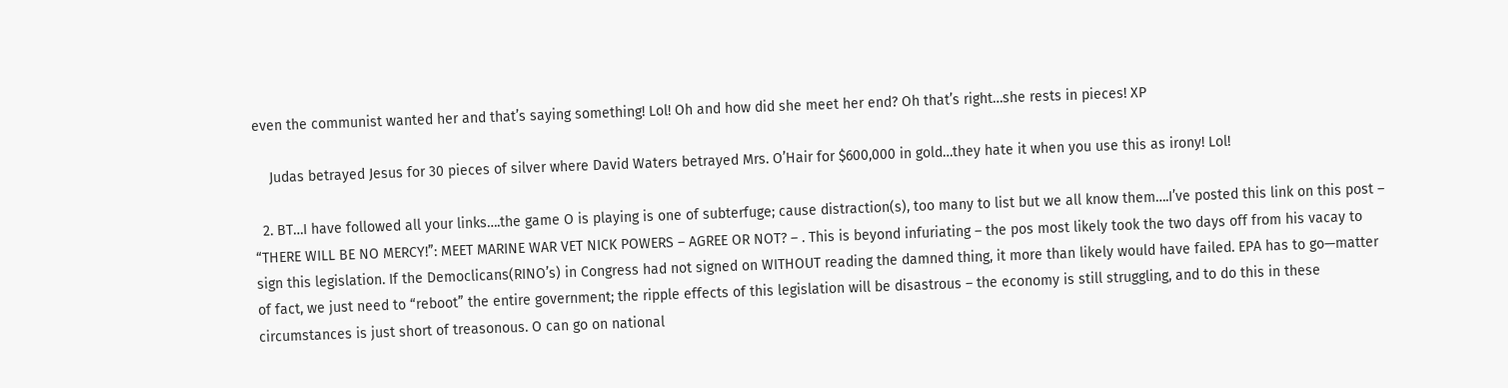even the communist wanted her and that’s saying something! Lol! Oh and how did she meet her end? Oh that’s right…she rests in pieces! XP

    Judas betrayed Jesus for 30 pieces of silver where David Waters betrayed Mrs. O’Hair for $600,000 in gold…they hate it when you use this as irony! Lol!

  2. BT…I have followed all your links….the game O is playing is one of subterfuge; cause distraction(s), too many to list but we all know them….I’ve posted this link on this post – “THERE WILL BE NO MERCY!”: MEET MARINE WAR VET NICK POWERS – AGREE OR NOT? – . This is beyond infuriating – the pos most likely took the two days off from his vacay to sign this legislation. If the Democlicans(RINO’s) in Congress had not signed on WITHOUT reading the damned thing, it more than likely would have failed. EPA has to go—matter of fact, we just need to “reboot” the entire government; the ripple effects of this legislation will be disastrous – the economy is still struggling, and to do this in these circumstances is just short of treasonous. O can go on national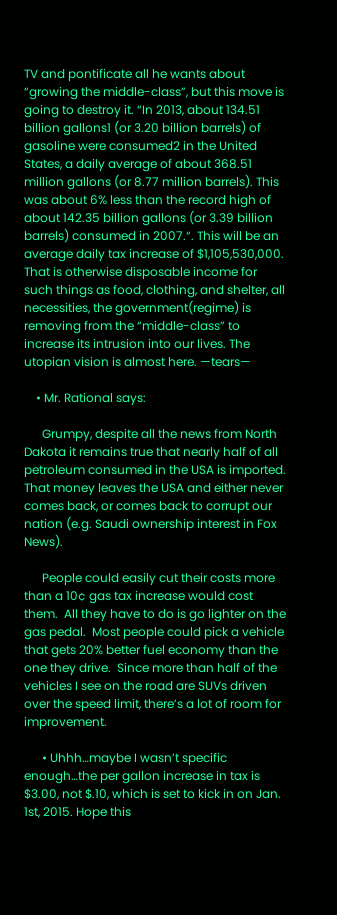TV and pontificate all he wants about “growing the middle-class”, but this move is going to destroy it. “In 2013, about 134.51 billion gallons1 (or 3.20 billion barrels) of gasoline were consumed2 in the United States, a daily average of about 368.51 million gallons (or 8.77 million barrels). This was about 6% less than the record high of about 142.35 billion gallons (or 3.39 billion barrels) consumed in 2007.“. This will be an average daily tax increase of $1,105,530,000. That is otherwise disposable income for such things as food, clothing, and shelter, all necessities, the government(regime) is removing from the “middle-class” to increase its intrusion into our lives. The utopian vision is almost here. —tears—

    • Mr. Rational says:

      Grumpy, despite all the news from North Dakota it remains true that nearly half of all petroleum consumed in the USA is imported.  That money leaves the USA and either never comes back, or comes back to corrupt our nation (e.g. Saudi ownership interest in Fox News).

      People could easily cut their costs more than a 10¢ gas tax increase would cost them.  All they have to do is go lighter on the gas pedal.  Most people could pick a vehicle that gets 20% better fuel economy than the one they drive.  Since more than half of the vehicles I see on the road are SUVs driven over the speed limit, there’s a lot of room for improvement.

      • Uhhh…maybe I wasn’t specific enough…the per gallon increase in tax is $3.00, not $.10, which is set to kick in on Jan. 1st, 2015. Hope this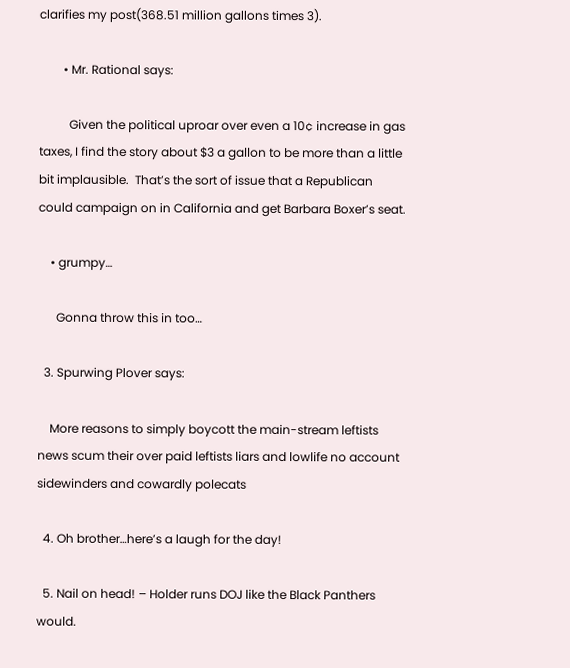clarifies my post(368.51 million gallons times 3).

        • Mr. Rational says:

          Given the political uproar over even a 10¢ increase in gas taxes, I find the story about $3 a gallon to be more than a little bit implausible.  That’s the sort of issue that a Republican could campaign on in California and get Barbara Boxer’s seat.

    • grumpy…

      Gonna throw this in too…

  3. Spurwing Plover says:

    More reasons to simply boycott the main-stream leftists news scum their over paid leftists liars and lowlife no account sidewinders and cowardly polecats

  4. Oh brother…here’s a laugh for the day!

  5. Nail on head! – Holder runs DOJ like the Black Panthers would.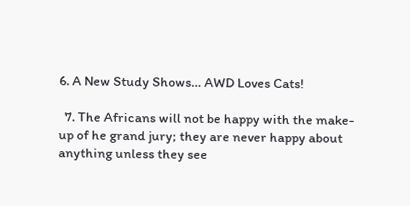6. A New Study Shows… AWD Loves Cats!

  7. The Africans will not be happy with the make-up of he grand jury; they are never happy about anything unless they see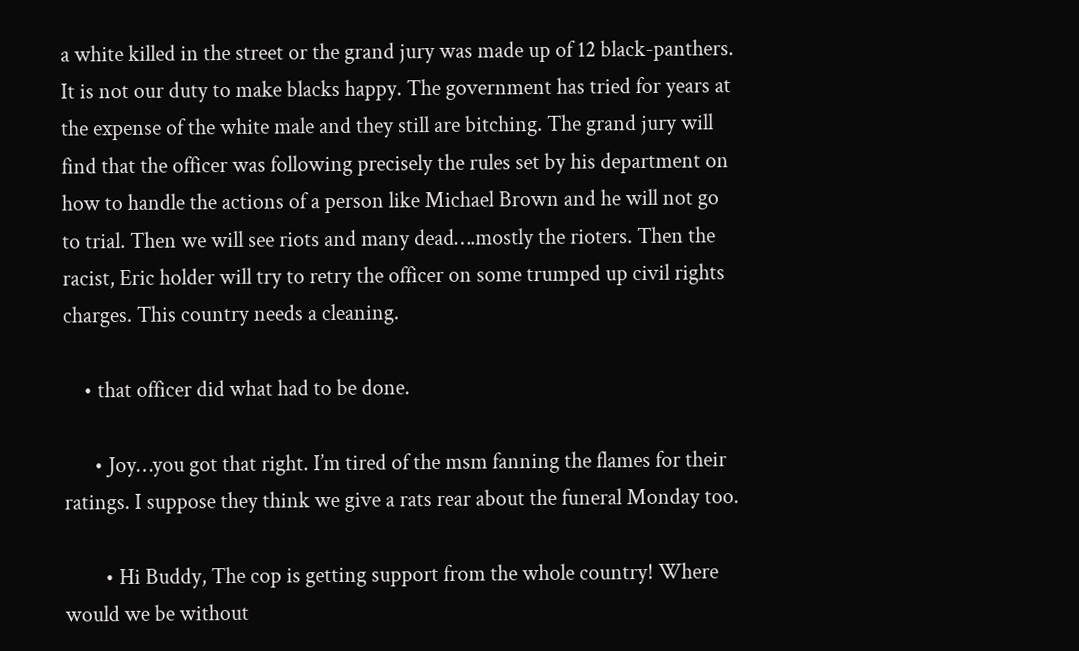a white killed in the street or the grand jury was made up of 12 black-panthers. It is not our duty to make blacks happy. The government has tried for years at the expense of the white male and they still are bitching. The grand jury will find that the officer was following precisely the rules set by his department on how to handle the actions of a person like Michael Brown and he will not go to trial. Then we will see riots and many dead….mostly the rioters. Then the racist, Eric holder will try to retry the officer on some trumped up civil rights charges. This country needs a cleaning.

    • that officer did what had to be done.

      • Joy…you got that right. I’m tired of the msm fanning the flames for their ratings. I suppose they think we give a rats rear about the funeral Monday too.

        • Hi Buddy, The cop is getting support from the whole country! Where would we be without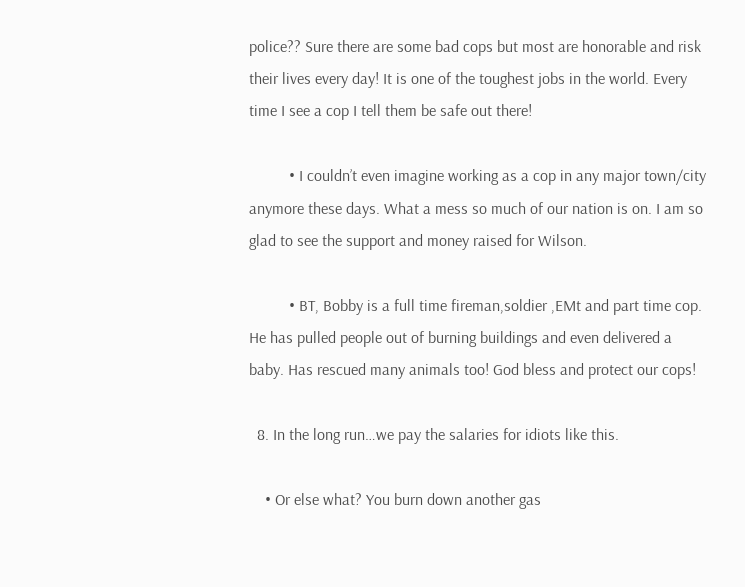police?? Sure there are some bad cops but most are honorable and risk their lives every day! It is one of the toughest jobs in the world. Every time I see a cop I tell them be safe out there!

          • I couldn’t even imagine working as a cop in any major town/city anymore these days. What a mess so much of our nation is on. I am so glad to see the support and money raised for Wilson.

          • BT, Bobby is a full time fireman,soldier ,EMt and part time cop. He has pulled people out of burning buildings and even delivered a baby. Has rescued many animals too! God bless and protect our cops!

  8. In the long run…we pay the salaries for idiots like this.

    • Or else what? You burn down another gas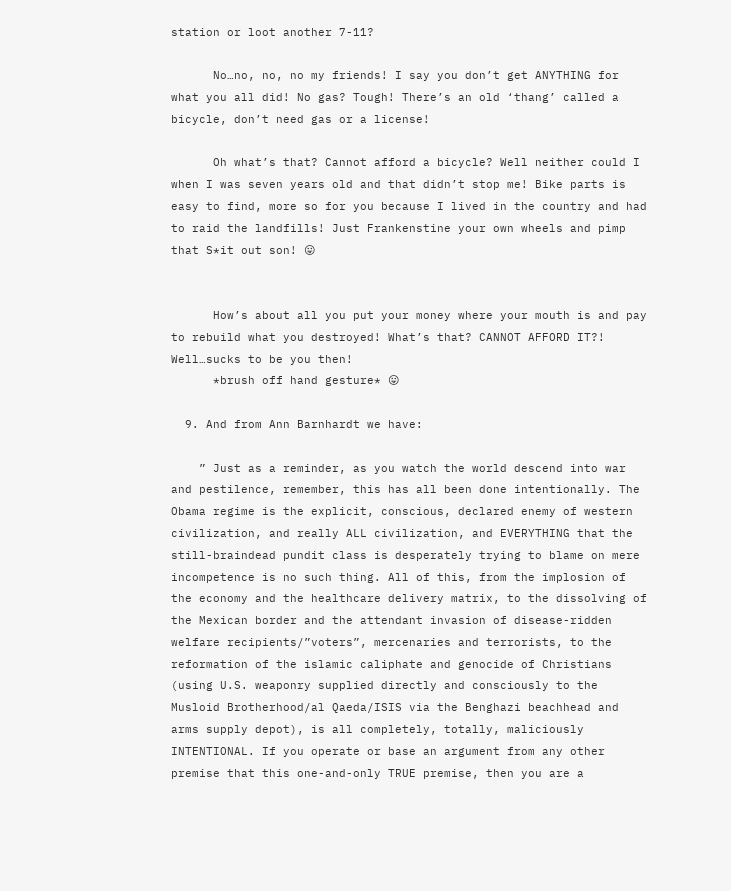station or loot another 7-11?

      No…no, no, no my friends! I say you don’t get ANYTHING for what you all did! No gas? Tough! There’s an old ‘thang’ called a bicycle, don’t need gas or a license!

      Oh what’s that? Cannot afford a bicycle? Well neither could I when I was seven years old and that didn’t stop me! Bike parts is easy to find, more so for you because I lived in the country and had to raid the landfills! Just Frankenstine your own wheels and pimp that S*it out son! 😛


      How’s about all you put your money where your mouth is and pay to rebuild what you destroyed! What’s that? CANNOT AFFORD IT?! Well…sucks to be you then!
      *brush off hand gesture* 😛

  9. And from Ann Barnhardt we have:

    ” Just as a reminder, as you watch the world descend into war and pestilence, remember, this has all been done intentionally. The Obama regime is the explicit, conscious, declared enemy of western civilization, and really ALL civilization, and EVERYTHING that the still-braindead pundit class is desperately trying to blame on mere incompetence is no such thing. All of this, from the implosion of the economy and the healthcare delivery matrix, to the dissolving of the Mexican border and the attendant invasion of disease-ridden welfare recipients/”voters”, mercenaries and terrorists, to the reformation of the islamic caliphate and genocide of Christians (using U.S. weaponry supplied directly and consciously to the Musloid Brotherhood/al Qaeda/ISIS via the Benghazi beachhead and arms supply depot), is all completely, totally, maliciously INTENTIONAL. If you operate or base an argument from any other premise that this one-and-only TRUE premise, then you are a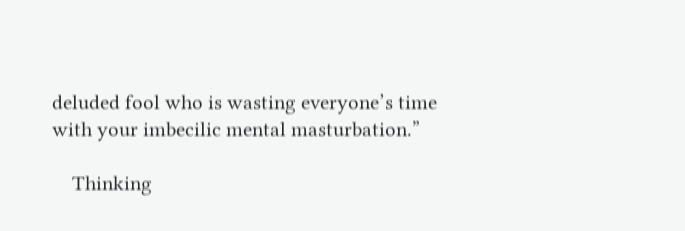deluded fool who is wasting everyone’s time with your imbecilic mental masturbation.”

    Thinking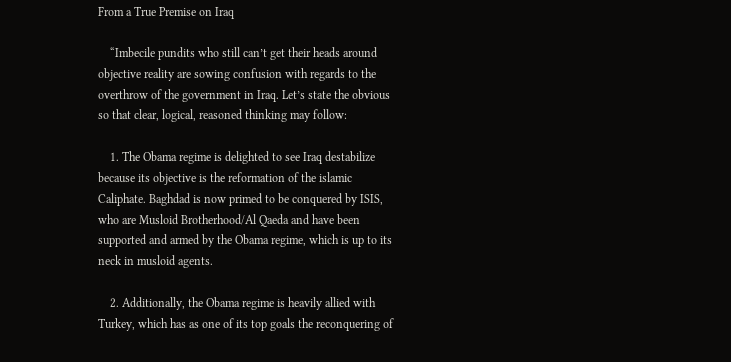From a True Premise on Iraq

    “Imbecile pundits who still can’t get their heads around objective reality are sowing confusion with regards to the overthrow of the government in Iraq. Let’s state the obvious so that clear, logical, reasoned thinking may follow:

    1. The Obama regime is delighted to see Iraq destabilize because its objective is the reformation of the islamic Caliphate. Baghdad is now primed to be conquered by ISIS, who are Musloid Brotherhood/Al Qaeda and have been supported and armed by the Obama regime, which is up to its neck in musloid agents.

    2. Additionally, the Obama regime is heavily allied with Turkey, which has as one of its top goals the reconquering of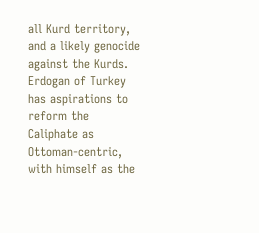all Kurd territory, and a likely genocide against the Kurds. Erdogan of Turkey has aspirations to reform the Caliphate as Ottoman-centric, with himself as the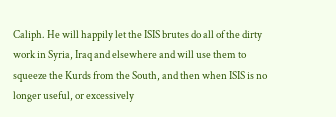Caliph. He will happily let the ISIS brutes do all of the dirty work in Syria, Iraq and elsewhere and will use them to squeeze the Kurds from the South, and then when ISIS is no longer useful, or excessively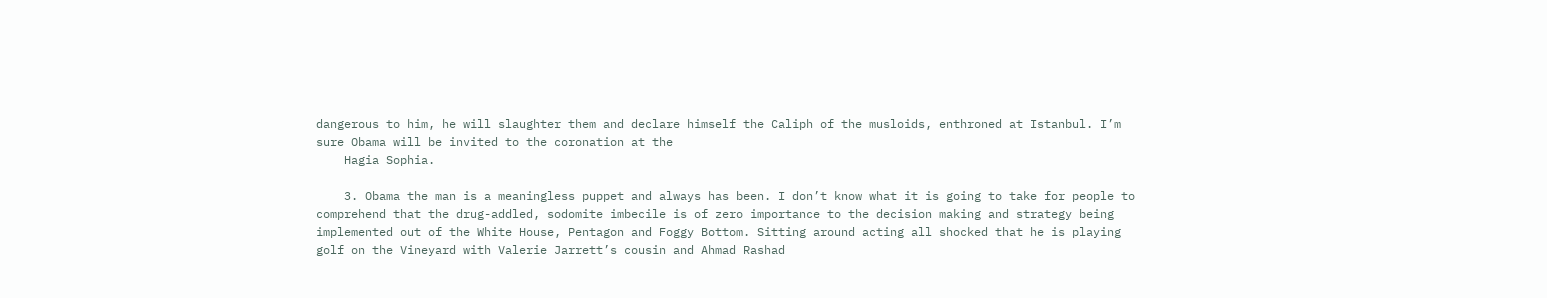dangerous to him, he will slaughter them and declare himself the Caliph of the musloids, enthroned at Istanbul. I’m sure Obama will be invited to the coronation at the
    Hagia Sophia.

    3. Obama the man is a meaningless puppet and always has been. I don’t know what it is going to take for people to comprehend that the drug-addled, sodomite imbecile is of zero importance to the decision making and strategy being implemented out of the White House, Pentagon and Foggy Bottom. Sitting around acting all shocked that he is playing golf on the Vineyard with Valerie Jarrett’s cousin and Ahmad Rashad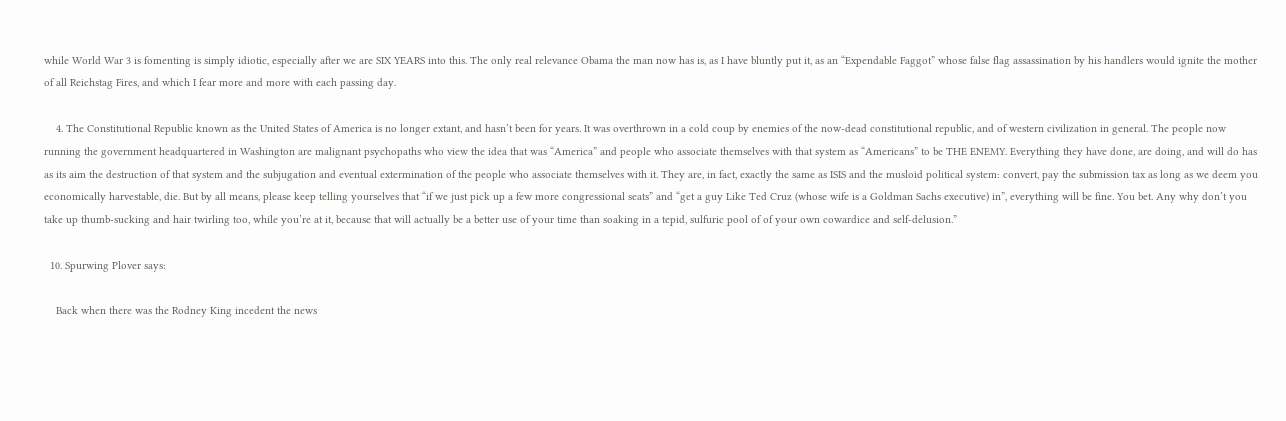while World War 3 is fomenting is simply idiotic, especially after we are SIX YEARS into this. The only real relevance Obama the man now has is, as I have bluntly put it, as an “Expendable Faggot” whose false flag assassination by his handlers would ignite the mother of all Reichstag Fires, and which I fear more and more with each passing day.

    4. The Constitutional Republic known as the United States of America is no longer extant, and hasn’t been for years. It was overthrown in a cold coup by enemies of the now-dead constitutional republic, and of western civilization in general. The people now running the government headquartered in Washington are malignant psychopaths who view the idea that was “America” and people who associate themselves with that system as “Americans” to be THE ENEMY. Everything they have done, are doing, and will do has as its aim the destruction of that system and the subjugation and eventual extermination of the people who associate themselves with it. They are, in fact, exactly the same as ISIS and the musloid political system: convert, pay the submission tax as long as we deem you economically harvestable, die. But by all means, please keep telling yourselves that “if we just pick up a few more congressional seats” and “get a guy Like Ted Cruz (whose wife is a Goldman Sachs executive) in”, everything will be fine. You bet. Any why don’t you take up thumb-sucking and hair twirling too, while you’re at it, because that will actually be a better use of your time than soaking in a tepid, sulfuric pool of of your own cowardice and self-delusion.”

  10. Spurwing Plover says:

    Back when there was the Rodney King incedent the news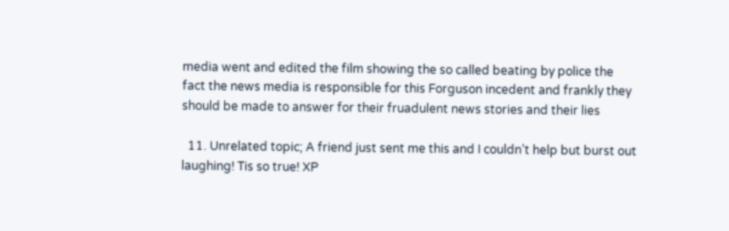media went and edited the film showing the so called beating by police the fact the news media is responsible for this Forguson incedent and frankly they should be made to answer for their fruadulent news stories and their lies

  11. Unrelated topic; A friend just sent me this and I couldn’t help but burst out laughing! Tis so true! XP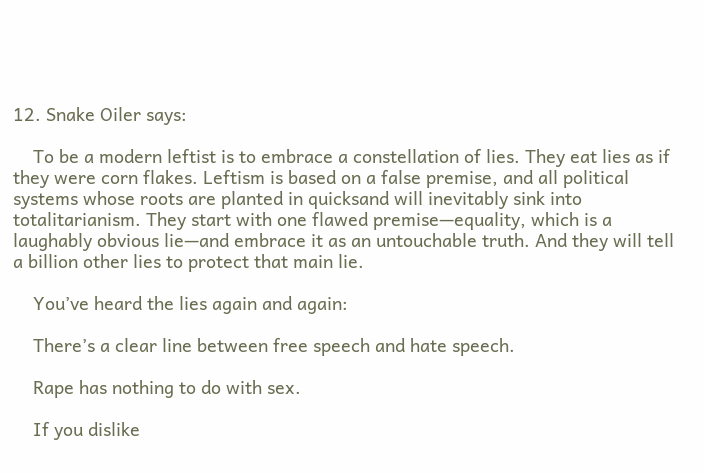12. Snake Oiler says:

    To be a modern leftist is to embrace a constellation of lies. They eat lies as if they were corn flakes. Leftism is based on a false premise, and all political systems whose roots are planted in quicksand will inevitably sink into totalitarianism. They start with one flawed premise—equality, which is a laughably obvious lie—and embrace it as an untouchable truth. And they will tell a billion other lies to protect that main lie.

    You’ve heard the lies again and again:

    There’s a clear line between free speech and hate speech.

    Rape has nothing to do with sex.

    If you dislike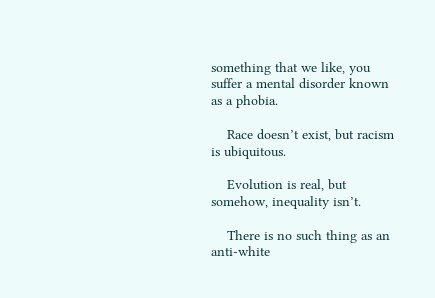something that we like, you suffer a mental disorder known as a phobia.

    Race doesn’t exist, but racism is ubiquitous.

    Evolution is real, but somehow, inequality isn’t.

    There is no such thing as an anti-white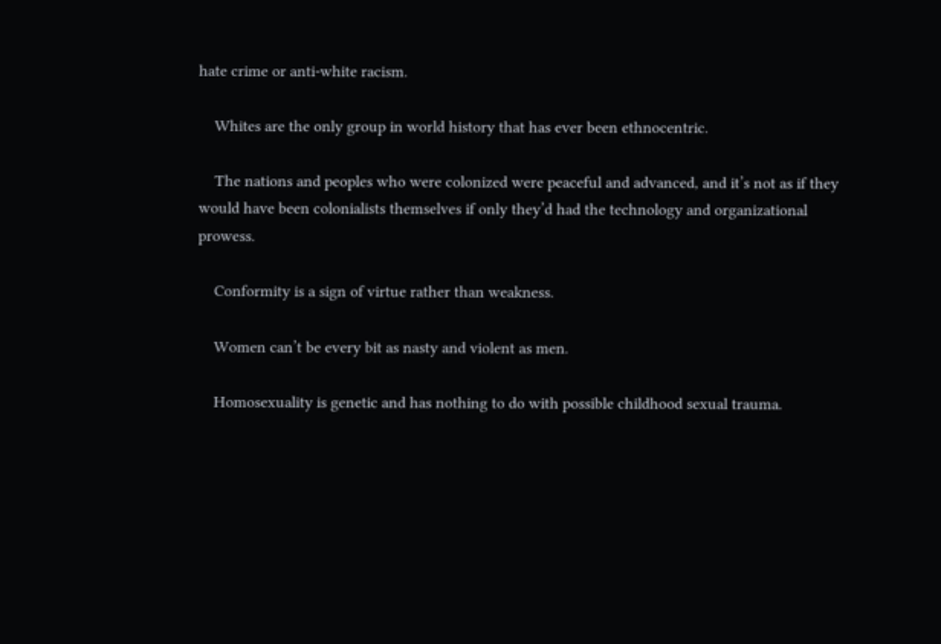hate crime or anti-white racism.

    Whites are the only group in world history that has ever been ethnocentric.

    The nations and peoples who were colonized were peaceful and advanced, and it’s not as if they would have been colonialists themselves if only they’d had the technology and organizational prowess.

    Conformity is a sign of virtue rather than weakness.

    Women can’t be every bit as nasty and violent as men.

    Homosexuality is genetic and has nothing to do with possible childhood sexual trauma.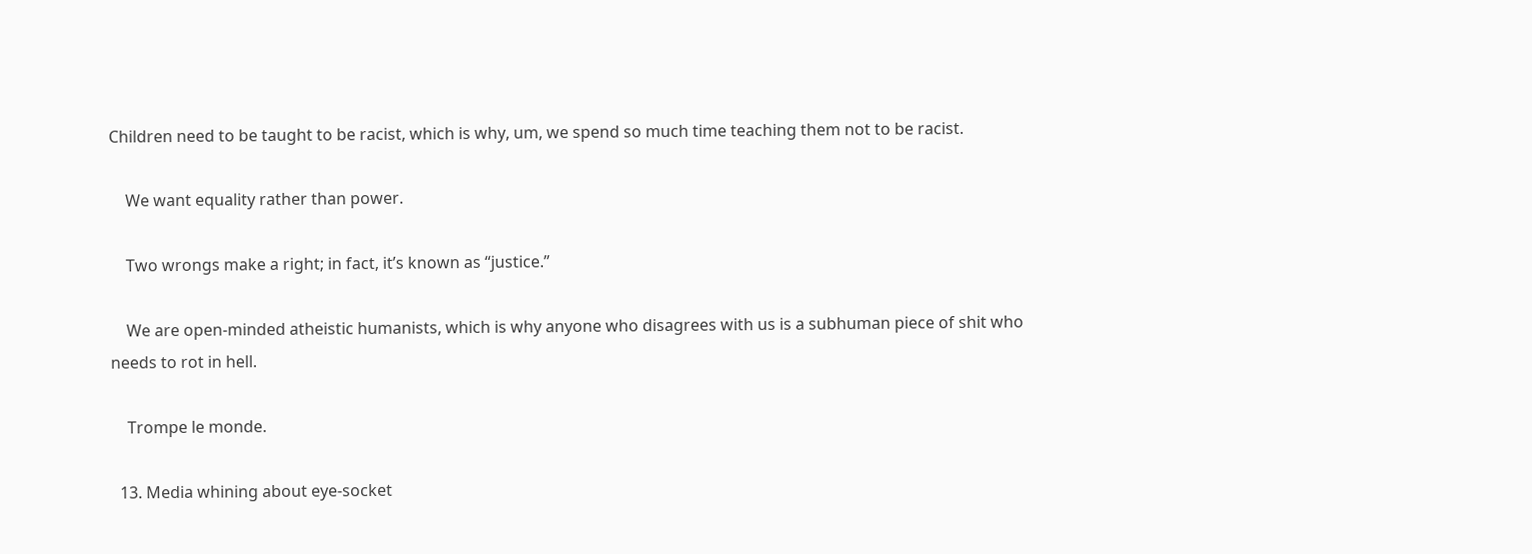Children need to be taught to be racist, which is why, um, we spend so much time teaching them not to be racist.

    We want equality rather than power.

    Two wrongs make a right; in fact, it’s known as “justice.”

    We are open-minded atheistic humanists, which is why anyone who disagrees with us is a subhuman piece of shit who needs to rot in hell.

    Trompe le monde.

  13. Media whining about eye-socket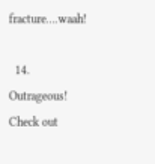fracture….waah!

  14. Outrageous! Check out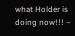what Holder is doing now!!! –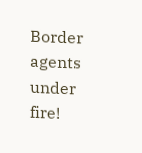Border agents under fire!